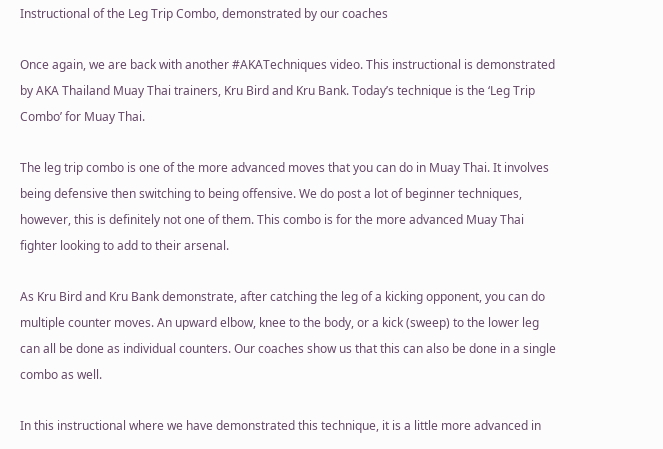Instructional of the Leg Trip Combo, demonstrated by our coaches

Once again, we are back with another #AKATechniques video. This instructional is demonstrated by AKA Thailand Muay Thai trainers, Kru Bird and Kru Bank. Today’s technique is the ‘Leg Trip Combo’ for Muay Thai.

The leg trip combo is one of the more advanced moves that you can do in Muay Thai. It involves being defensive then switching to being offensive. We do post a lot of beginner techniques, however, this is definitely not one of them. This combo is for the more advanced Muay Thai fighter looking to add to their arsenal.

As Kru Bird and Kru Bank demonstrate, after catching the leg of a kicking opponent, you can do multiple counter moves. An upward elbow, knee to the body, or a kick (sweep) to the lower leg can all be done as individual counters. Our coaches show us that this can also be done in a single combo as well.

In this instructional where we have demonstrated this technique, it is a little more advanced in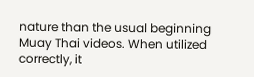nature than the usual beginning Muay Thai videos. When utilized correctly, it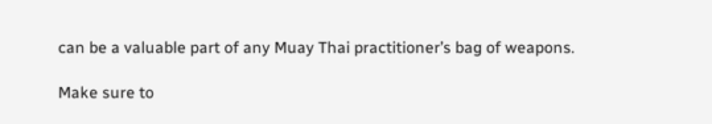can be a valuable part of any Muay Thai practitioner’s bag of weapons.

Make sure to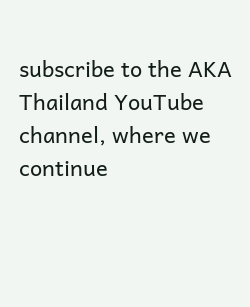subscribe to the AKA Thailand YouTube channel, where we continue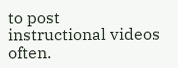to post instructional videos often.